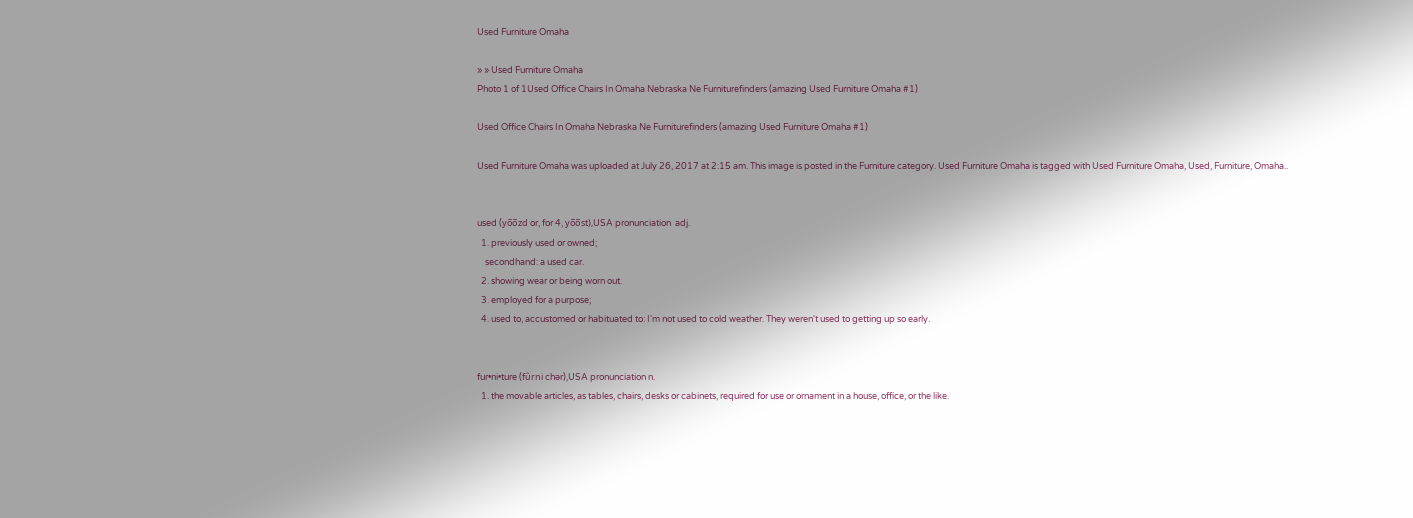Used Furniture Omaha

» » Used Furniture Omaha
Photo 1 of 1Used Office Chairs In Omaha Nebraska Ne Furniturefinders (amazing Used Furniture Omaha #1)

Used Office Chairs In Omaha Nebraska Ne Furniturefinders (amazing Used Furniture Omaha #1)

Used Furniture Omaha was uploaded at July 26, 2017 at 2:15 am. This image is posted in the Furniture category. Used Furniture Omaha is tagged with Used Furniture Omaha, Used, Furniture, Omaha..


used (yo̅o̅zd or, for 4, yo̅o̅st),USA pronunciation  adj.
  1. previously used or owned;
    secondhand: a used car.
  2. showing wear or being worn out.
  3. employed for a purpose;
  4. used to, accustomed or habituated to: I'm not used to cold weather. They weren't used to getting up so early.


fur•ni•ture (fûrni chər),USA pronunciation n.
  1. the movable articles, as tables, chairs, desks or cabinets, required for use or ornament in a house, office, or the like.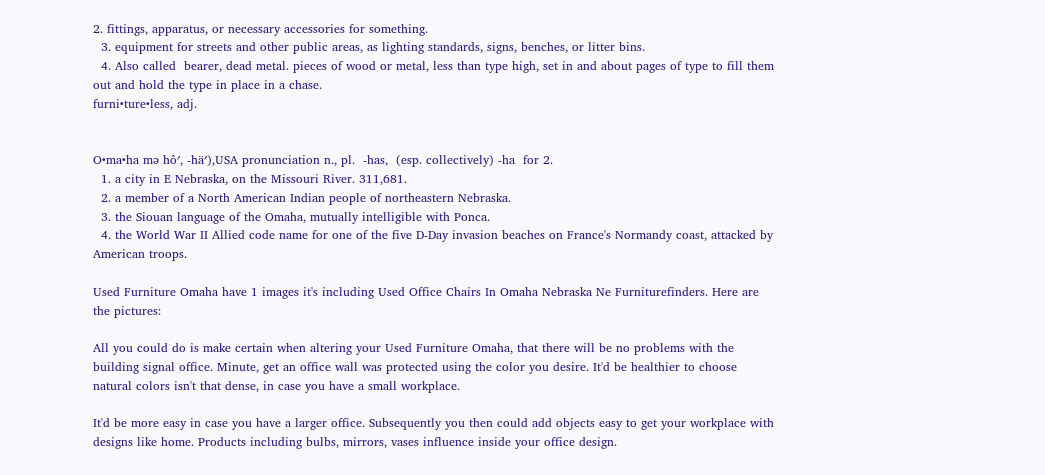2. fittings, apparatus, or necessary accessories for something.
  3. equipment for streets and other public areas, as lighting standards, signs, benches, or litter bins.
  4. Also called  bearer, dead metal. pieces of wood or metal, less than type high, set in and about pages of type to fill them out and hold the type in place in a chase.
furni•ture•less, adj.


O•ma•ha mə hô′, -hä′),USA pronunciation n., pl.  -has,  (esp. collectively) -ha  for 2.
  1. a city in E Nebraska, on the Missouri River. 311,681.
  2. a member of a North American Indian people of northeastern Nebraska.
  3. the Siouan language of the Omaha, mutually intelligible with Ponca.
  4. the World War II Allied code name for one of the five D-Day invasion beaches on France's Normandy coast, attacked by American troops.

Used Furniture Omaha have 1 images it's including Used Office Chairs In Omaha Nebraska Ne Furniturefinders. Here are the pictures:

All you could do is make certain when altering your Used Furniture Omaha, that there will be no problems with the building signal office. Minute, get an office wall was protected using the color you desire. It'd be healthier to choose natural colors isn't that dense, in case you have a small workplace.

It'd be more easy in case you have a larger office. Subsequently you then could add objects easy to get your workplace with designs like home. Products including bulbs, mirrors, vases influence inside your office design.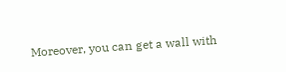Moreover, you can get a wall with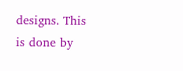designs. This is done by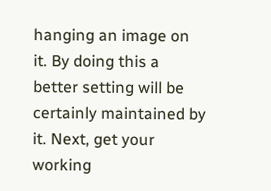hanging an image on it. By doing this a better setting will be certainly maintained by it. Next, get your working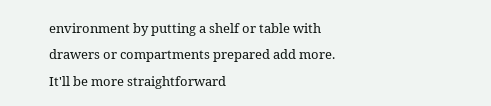environment by putting a shelf or table with drawers or compartments prepared add more. It'll be more straightforward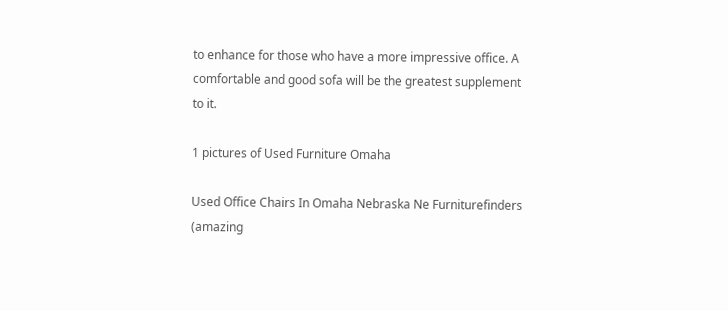to enhance for those who have a more impressive office. A comfortable and good sofa will be the greatest supplement to it.

1 pictures of Used Furniture Omaha

Used Office Chairs In Omaha Nebraska Ne Furniturefinders (amazing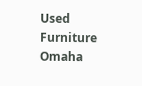Used Furniture Omaha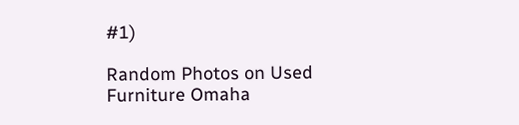#1)

Random Photos on Used Furniture Omaha